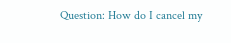Question: How do I cancel my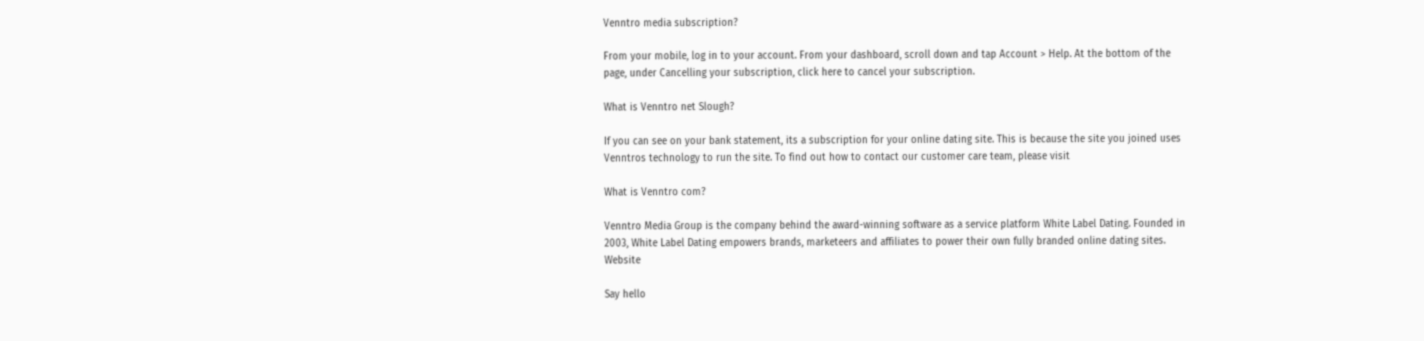Venntro media subscription?

From your mobile, log in to your account. From your dashboard, scroll down and tap Account > Help. At the bottom of the page, under Cancelling your subscription, click here to cancel your subscription.

What is Venntro net Slough?

If you can see on your bank statement, its a subscription for your online dating site. This is because the site you joined uses Venntros technology to run the site. To find out how to contact our customer care team, please visit

What is Venntro com?

Venntro Media Group is the company behind the award-winning software as a service platform White Label Dating. Founded in 2003, White Label Dating empowers brands, marketeers and affiliates to power their own fully branded online dating sites. Website

Say hello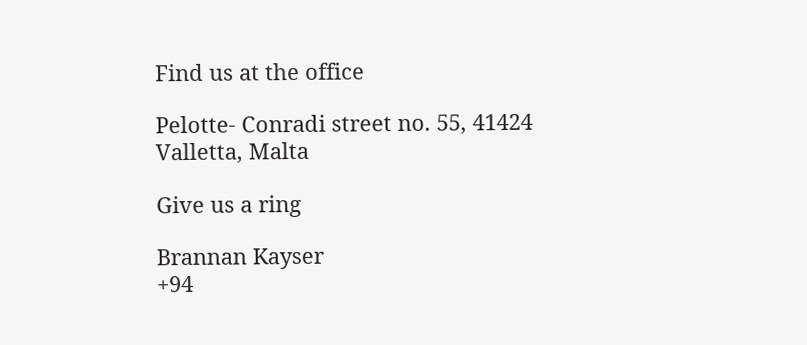Find us at the office

Pelotte- Conradi street no. 55, 41424 Valletta, Malta

Give us a ring

Brannan Kayser
+94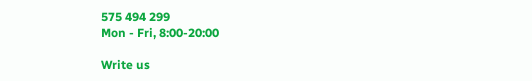575 494 299
Mon - Fri, 8:00-20:00

Write us